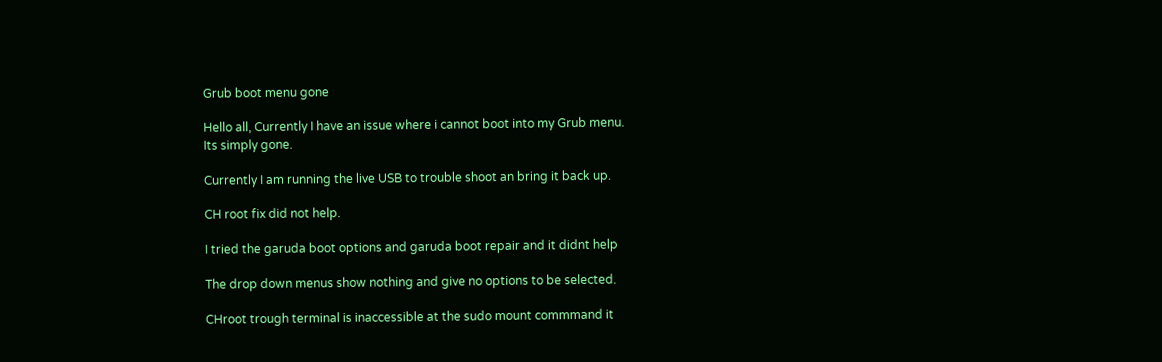Grub boot menu gone

Hello all, Currently I have an issue where i cannot boot into my Grub menu.
Its simply gone.

Currently I am running the live USB to trouble shoot an bring it back up.

CH root fix did not help.

I tried the garuda boot options and garuda boot repair and it didnt help

The drop down menus show nothing and give no options to be selected.

CHroot trough terminal is inaccessible at the sudo mount commmand it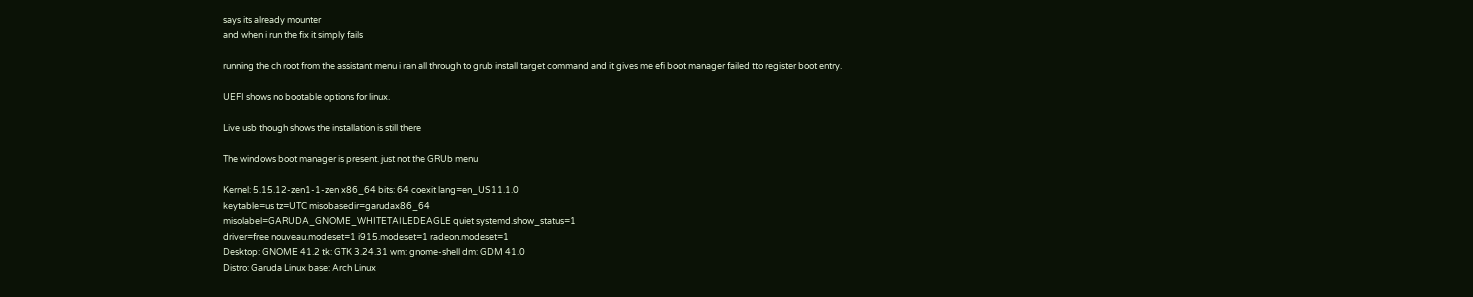says its already mounter
and when i run the fix it simply fails

running the ch root from the assistant menu i ran all through to grub install target command and it gives me efi boot manager failed tto register boot entry.

UEFI shows no bootable options for linux.

Live usb though shows the installation is still there

The windows boot manager is present. just not the GRUb menu

Kernel: 5.15.12-zen1-1-zen x86_64 bits: 64 coexit lang=en_US11.1.0
keytable=us tz=UTC misobasedir=garudax86_64
misolabel=GARUDA_GNOME_WHITETAILEDEAGLE quiet systemd.show_status=1
driver=free nouveau.modeset=1 i915.modeset=1 radeon.modeset=1
Desktop: GNOME 41.2 tk: GTK 3.24.31 wm: gnome-shell dm: GDM 41.0
Distro: Garuda Linux base: Arch Linux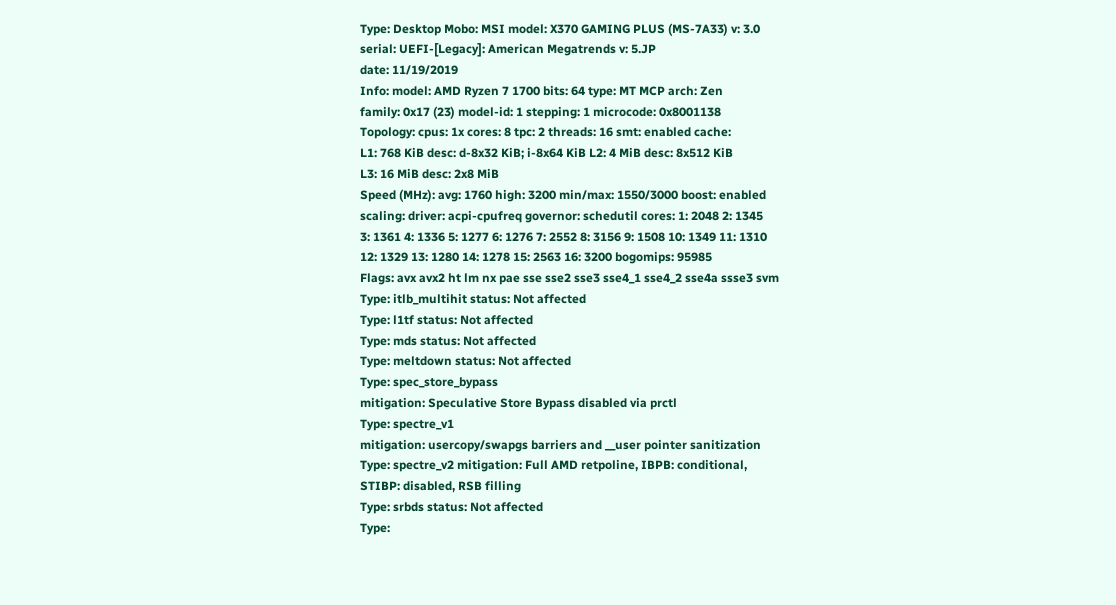Type: Desktop Mobo: MSI model: X370 GAMING PLUS (MS-7A33) v: 3.0
serial: UEFI-[Legacy]: American Megatrends v: 5.JP
date: 11/19/2019
Info: model: AMD Ryzen 7 1700 bits: 64 type: MT MCP arch: Zen
family: 0x17 (23) model-id: 1 stepping: 1 microcode: 0x8001138
Topology: cpus: 1x cores: 8 tpc: 2 threads: 16 smt: enabled cache:
L1: 768 KiB desc: d-8x32 KiB; i-8x64 KiB L2: 4 MiB desc: 8x512 KiB
L3: 16 MiB desc: 2x8 MiB
Speed (MHz): avg: 1760 high: 3200 min/max: 1550/3000 boost: enabled
scaling: driver: acpi-cpufreq governor: schedutil cores: 1: 2048 2: 1345
3: 1361 4: 1336 5: 1277 6: 1276 7: 2552 8: 3156 9: 1508 10: 1349 11: 1310
12: 1329 13: 1280 14: 1278 15: 2563 16: 3200 bogomips: 95985
Flags: avx avx2 ht lm nx pae sse sse2 sse3 sse4_1 sse4_2 sse4a ssse3 svm
Type: itlb_multihit status: Not affected
Type: l1tf status: Not affected
Type: mds status: Not affected
Type: meltdown status: Not affected
Type: spec_store_bypass
mitigation: Speculative Store Bypass disabled via prctl
Type: spectre_v1
mitigation: usercopy/swapgs barriers and __user pointer sanitization
Type: spectre_v2 mitigation: Full AMD retpoline, IBPB: conditional,
STIBP: disabled, RSB filling
Type: srbds status: Not affected
Type: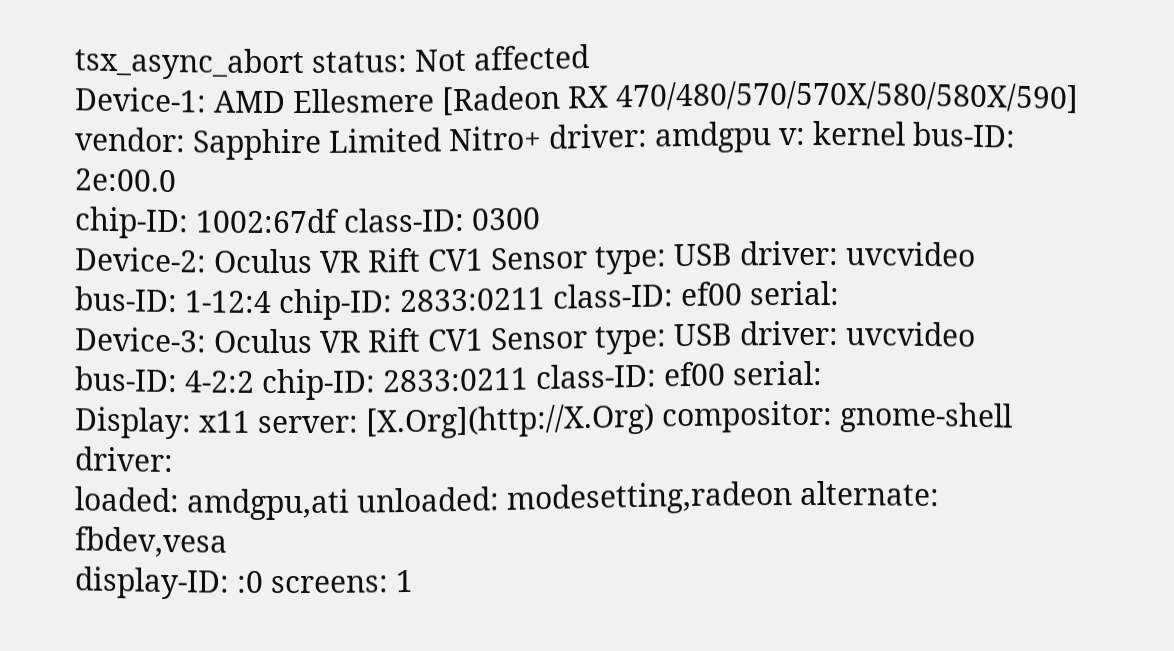tsx_async_abort status: Not affected
Device-1: AMD Ellesmere [Radeon RX 470/480/570/570X/580/580X/590]
vendor: Sapphire Limited Nitro+ driver: amdgpu v: kernel bus-ID: 2e:00.0
chip-ID: 1002:67df class-ID: 0300
Device-2: Oculus VR Rift CV1 Sensor type: USB driver: uvcvideo
bus-ID: 1-12:4 chip-ID: 2833:0211 class-ID: ef00 serial:
Device-3: Oculus VR Rift CV1 Sensor type: USB driver: uvcvideo
bus-ID: 4-2:2 chip-ID: 2833:0211 class-ID: ef00 serial:
Display: x11 server: [X.Org](http://X.Org) compositor: gnome-shell driver:
loaded: amdgpu,ati unloaded: modesetting,radeon alternate: fbdev,vesa
display-ID: :0 screens: 1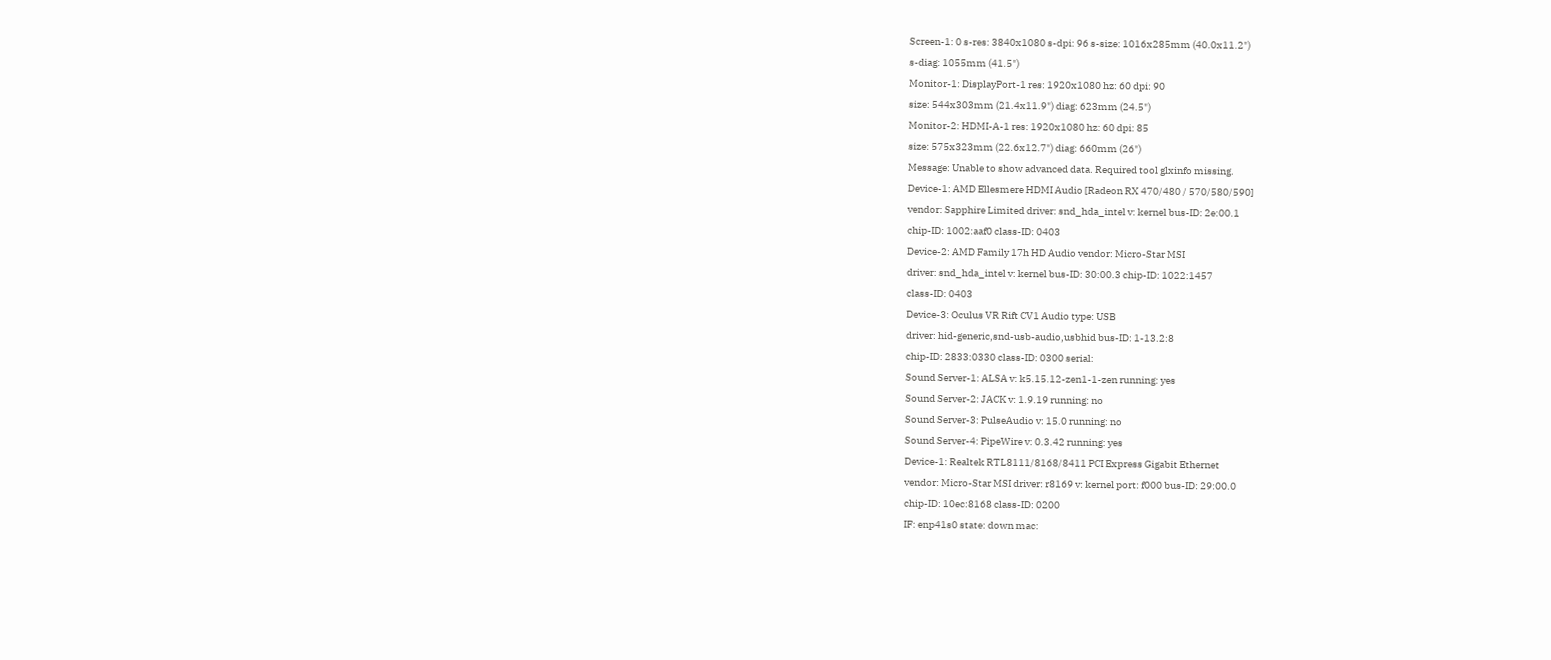Screen-1: 0 s-res: 3840x1080 s-dpi: 96 s-size: 1016x285mm (40.0x11.2")
s-diag: 1055mm (41.5")
Monitor-1: DisplayPort-1 res: 1920x1080 hz: 60 dpi: 90
size: 544x303mm (21.4x11.9") diag: 623mm (24.5")
Monitor-2: HDMI-A-1 res: 1920x1080 hz: 60 dpi: 85
size: 575x323mm (22.6x12.7") diag: 660mm (26")
Message: Unable to show advanced data. Required tool glxinfo missing.
Device-1: AMD Ellesmere HDMI Audio [Radeon RX 470/480 / 570/580/590]
vendor: Sapphire Limited driver: snd_hda_intel v: kernel bus-ID: 2e:00.1
chip-ID: 1002:aaf0 class-ID: 0403
Device-2: AMD Family 17h HD Audio vendor: Micro-Star MSI
driver: snd_hda_intel v: kernel bus-ID: 30:00.3 chip-ID: 1022:1457
class-ID: 0403
Device-3: Oculus VR Rift CV1 Audio type: USB
driver: hid-generic,snd-usb-audio,usbhid bus-ID: 1-13.2:8
chip-ID: 2833:0330 class-ID: 0300 serial:
Sound Server-1: ALSA v: k5.15.12-zen1-1-zen running: yes
Sound Server-2: JACK v: 1.9.19 running: no
Sound Server-3: PulseAudio v: 15.0 running: no
Sound Server-4: PipeWire v: 0.3.42 running: yes
Device-1: Realtek RTL8111/8168/8411 PCI Express Gigabit Ethernet
vendor: Micro-Star MSI driver: r8169 v: kernel port: f000 bus-ID: 29:00.0
chip-ID: 10ec:8168 class-ID: 0200
IF: enp41s0 state: down mac: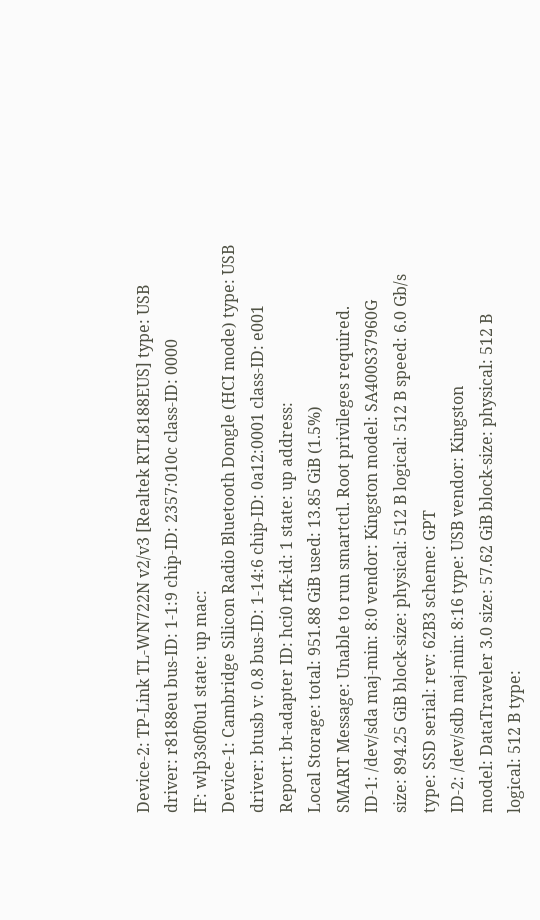Device-2: TP-Link TL-WN722N v2/v3 [Realtek RTL8188EUS] type: USB
driver: r8188eu bus-ID: 1-1:9 chip-ID: 2357:010c class-ID: 0000
IF: wlp3s0f0u1 state: up mac:
Device-1: Cambridge Silicon Radio Bluetooth Dongle (HCI mode) type: USB
driver: btusb v: 0.8 bus-ID: 1-14:6 chip-ID: 0a12:0001 class-ID: e001
Report: bt-adapter ID: hci0 rfk-id: 1 state: up address:
Local Storage: total: 951.88 GiB used: 13.85 GiB (1.5%)
SMART Message: Unable to run smartctl. Root privileges required.
ID-1: /dev/sda maj-min: 8:0 vendor: Kingston model: SA400S37960G
size: 894.25 GiB block-size: physical: 512 B logical: 512 B speed: 6.0 Gb/s
type: SSD serial: rev: 62B3 scheme: GPT
ID-2: /dev/sdb maj-min: 8:16 type: USB vendor: Kingston
model: DataTraveler 3.0 size: 57.62 GiB block-size: physical: 512 B
logical: 512 B type: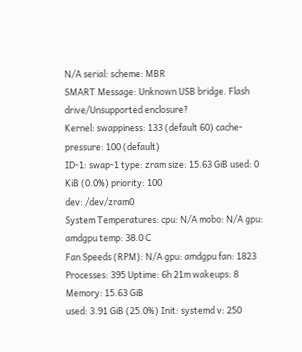N/A serial: scheme: MBR
SMART Message: Unknown USB bridge. Flash drive/Unsupported enclosure?
Kernel: swappiness: 133 (default 60) cache-pressure: 100 (default)
ID-1: swap-1 type: zram size: 15.63 GiB used: 0 KiB (0.0%) priority: 100
dev: /dev/zram0
System Temperatures: cpu: N/A mobo: N/A gpu: amdgpu temp: 38.0 C
Fan Speeds (RPM): N/A gpu: amdgpu fan: 1823
Processes: 395 Uptime: 6h 21m wakeups: 8 Memory: 15.63 GiB
used: 3.91 GiB (25.0%) Init: systemd v: 250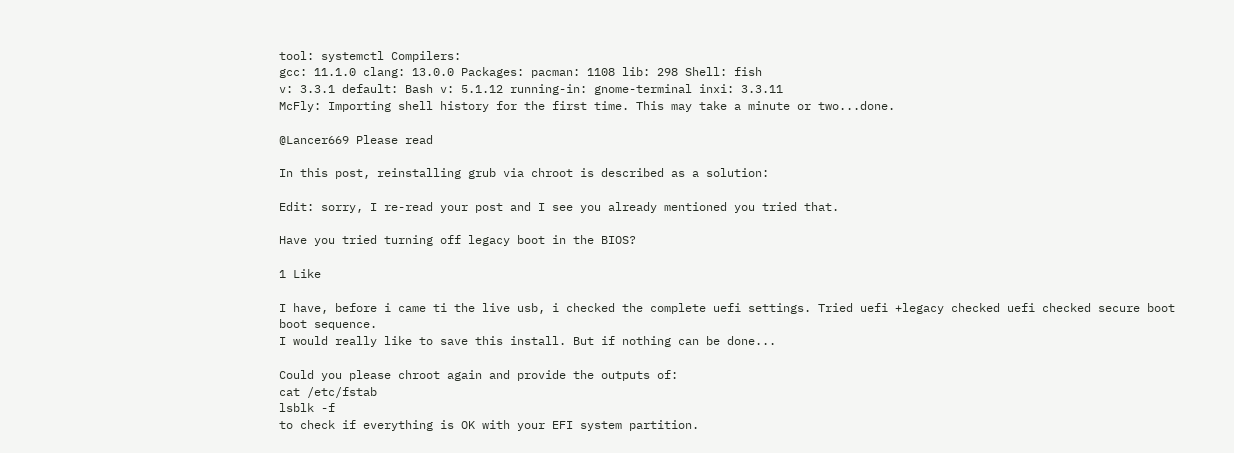tool: systemctl Compilers:
gcc: 11.1.0 clang: 13.0.0 Packages: pacman: 1108 lib: 298 Shell: fish
v: 3.3.1 default: Bash v: 5.1.12 running-in: gnome-terminal inxi: 3.3.11
McFly: Importing shell history for the first time. This may take a minute or two...done.

@Lancer669 Please read

In this post, reinstalling grub via chroot is described as a solution:

Edit: sorry, I re-read your post and I see you already mentioned you tried that.

Have you tried turning off legacy boot in the BIOS?

1 Like

I have, before i came ti the live usb, i checked the complete uefi settings. Tried uefi +legacy checked uefi checked secure boot boot sequence.
I would really like to save this install. But if nothing can be done...

Could you please chroot again and provide the outputs of:
cat /etc/fstab
lsblk -f
to check if everything is OK with your EFI system partition.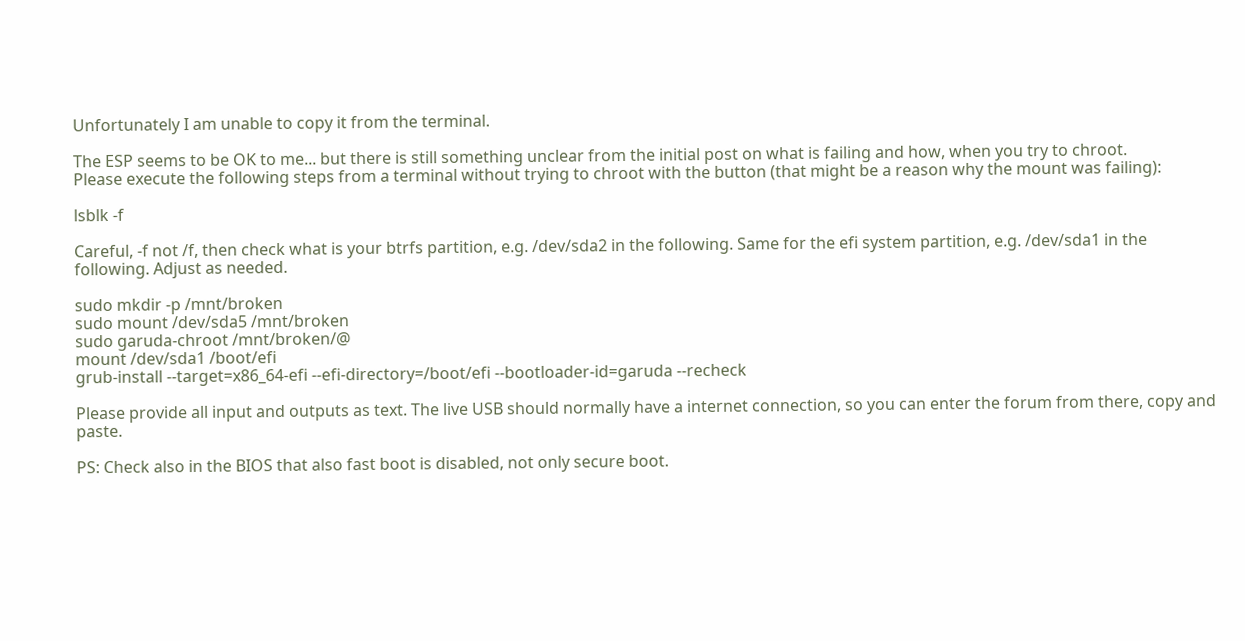Unfortunately I am unable to copy it from the terminal.

The ESP seems to be OK to me... but there is still something unclear from the initial post on what is failing and how, when you try to chroot.
Please execute the following steps from a terminal without trying to chroot with the button (that might be a reason why the mount was failing):

lsblk -f

Careful, -f not /f, then check what is your btrfs partition, e.g. /dev/sda2 in the following. Same for the efi system partition, e.g. /dev/sda1 in the following. Adjust as needed.

sudo mkdir -p /mnt/broken
sudo mount /dev/sda5 /mnt/broken
sudo garuda-chroot /mnt/broken/@
mount /dev/sda1 /boot/efi
grub-install --target=x86_64-efi --efi-directory=/boot/efi --bootloader-id=garuda --recheck

Please provide all input and outputs as text. The live USB should normally have a internet connection, so you can enter the forum from there, copy and paste.

PS: Check also in the BIOS that also fast boot is disabled, not only secure boot.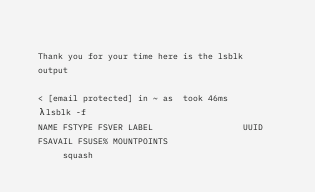Thank you for your time here is the lsblk output

< [email protected] in ~ as  took 46ms
 λ lsblk -f
NAME FSTYPE FSVER LABEL                  UUID                                 FSAVAIL FSUSE% MOUNTPOINTS
     squash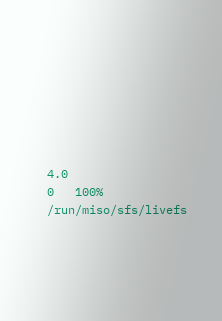4.0                                                                     0   100% /run/miso/sfs/livefs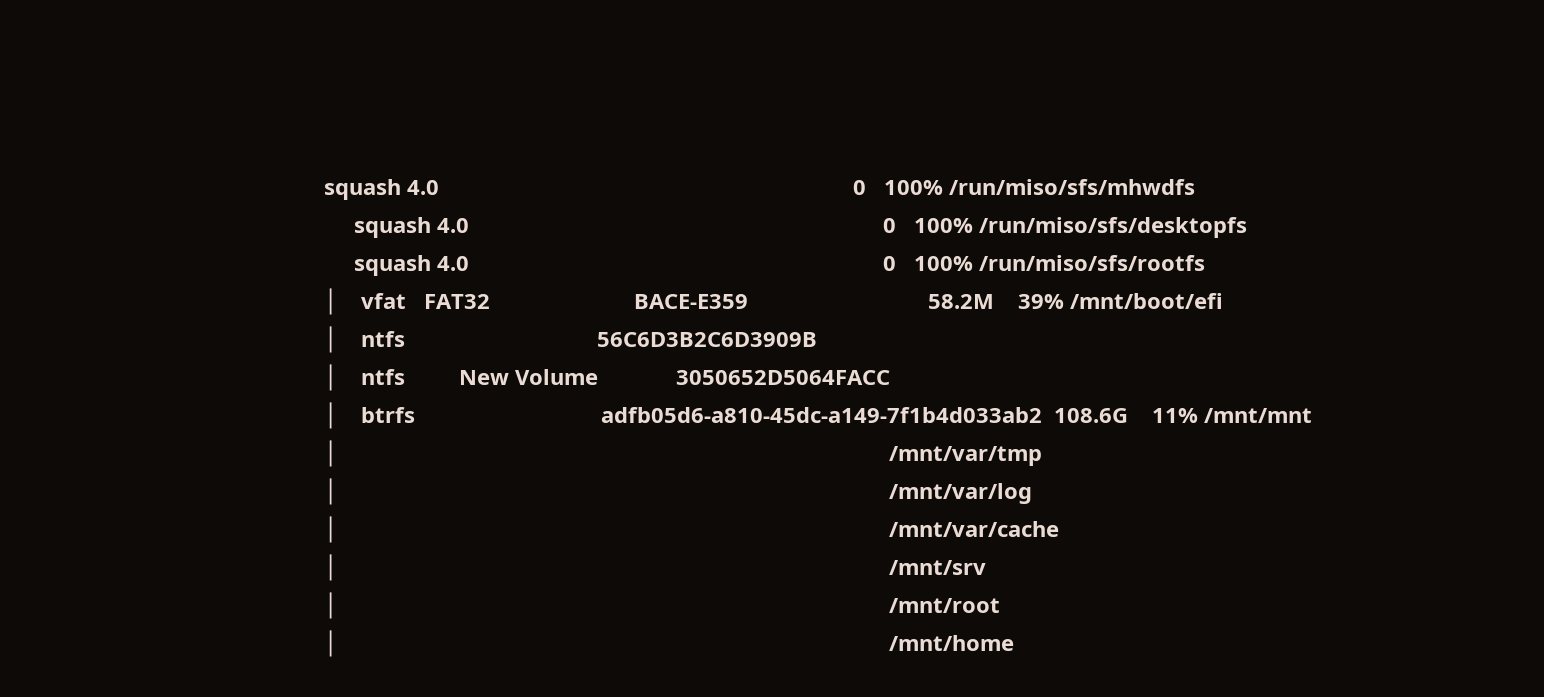squash 4.0                                                                     0   100% /run/miso/sfs/mhwdfs
     squash 4.0                                                                     0   100% /run/miso/sfs/desktopfs
     squash 4.0                                                                     0   100% /run/miso/sfs/rootfs
│    vfat   FAT32                        BACE-E359                              58.2M    39% /mnt/boot/efi
│    ntfs                                56C6D3B2C6D3909B
│    ntfs         New Volume             3050652D5064FACC
│    btrfs                               adfb05d6-a810-45dc-a149-7f1b4d033ab2  108.6G    11% /mnt/mnt
│                                                                                            /mnt/var/tmp
│                                                                                            /mnt/var/log
│                                                                                            /mnt/var/cache
│                                                                                            /mnt/srv
│                                                                                            /mnt/root
│                                                                                            /mnt/home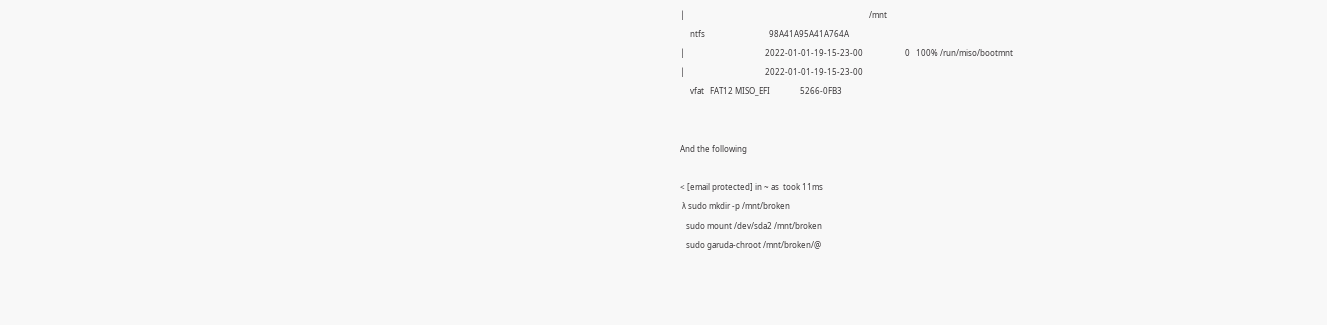│                                                                                            /mnt
     ntfs                                98A41A95A41A764A
│                                        2022-01-01-19-15-23-00                     0   100% /run/miso/bootmnt
│                                        2022-01-01-19-15-23-00
     vfat   FAT12 MISO_EFI               5266-0FB3


And the following

< [email protected] in ~ as  took 11ms
 λ sudo mkdir -p /mnt/broken
   sudo mount /dev/sda2 /mnt/broken
   sudo garuda-chroot /mnt/broken/@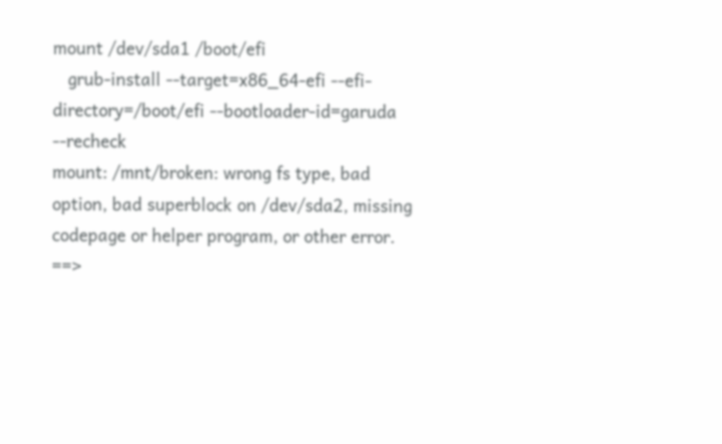mount /dev/sda1 /boot/efi
   grub-install --target=x86_64-efi --efi-directory=/boot/efi --bootloader-id=garuda --recheck
mount: /mnt/broken: wrong fs type, bad option, bad superblock on /dev/sda2, missing codepage or helper program, or other error.
==>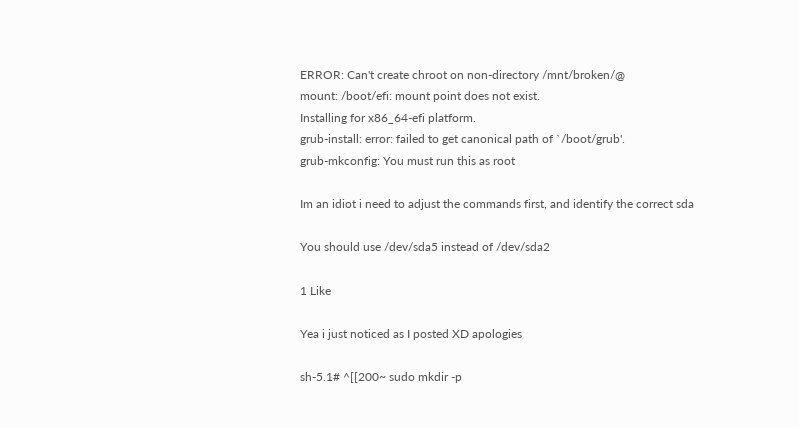ERROR: Can't create chroot on non-directory /mnt/broken/@
mount: /boot/efi: mount point does not exist.
Installing for x86_64-efi platform.
grub-install: error: failed to get canonical path of `/boot/grub'.
grub-mkconfig: You must run this as root

Im an idiot i need to adjust the commands first, and identify the correct sda

You should use /dev/sda5 instead of /dev/sda2

1 Like

Yea i just noticed as I posted XD apologies

sh-5.1# ^[[200~ sudo mkdir -p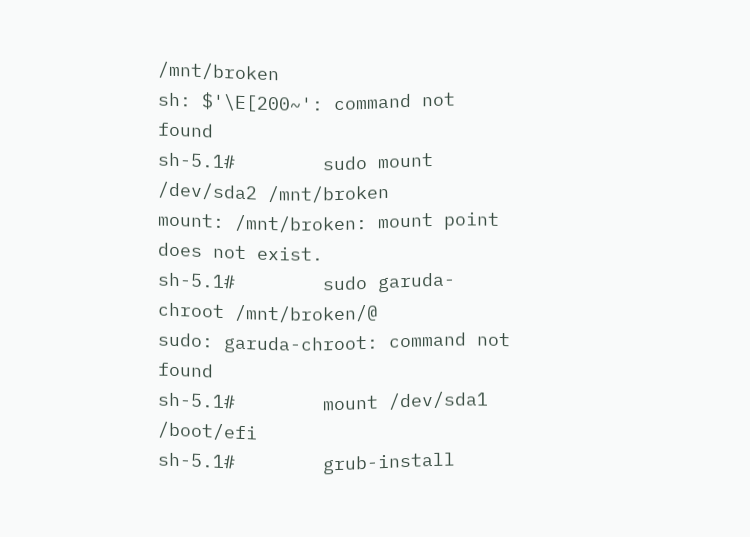/mnt/broken
sh: $'\E[200~': command not found
sh-5.1#        sudo mount /dev/sda2 /mnt/broken
mount: /mnt/broken: mount point does not exist.
sh-5.1#        sudo garuda-chroot /mnt/broken/@
sudo: garuda-chroot: command not found
sh-5.1#        mount /dev/sda1 /boot/efi
sh-5.1#        grub-install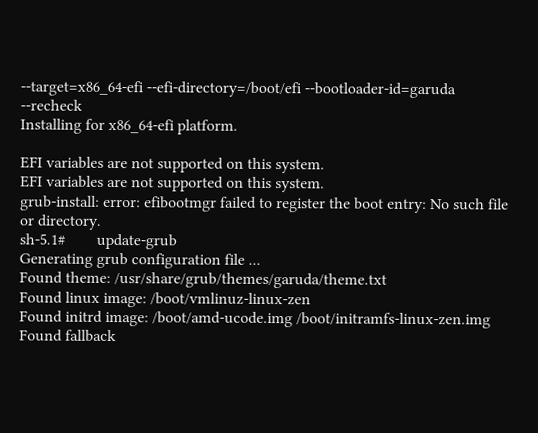--target=x86_64-efi --efi-directory=/boot/efi --bootloader-id=garuda --recheck
Installing for x86_64-efi platform.

EFI variables are not supported on this system.
EFI variables are not supported on this system.
grub-install: error: efibootmgr failed to register the boot entry: No such file or directory.
sh-5.1#        update-grub
Generating grub configuration file ...
Found theme: /usr/share/grub/themes/garuda/theme.txt
Found linux image: /boot/vmlinuz-linux-zen
Found initrd image: /boot/amd-ucode.img /boot/initramfs-linux-zen.img
Found fallback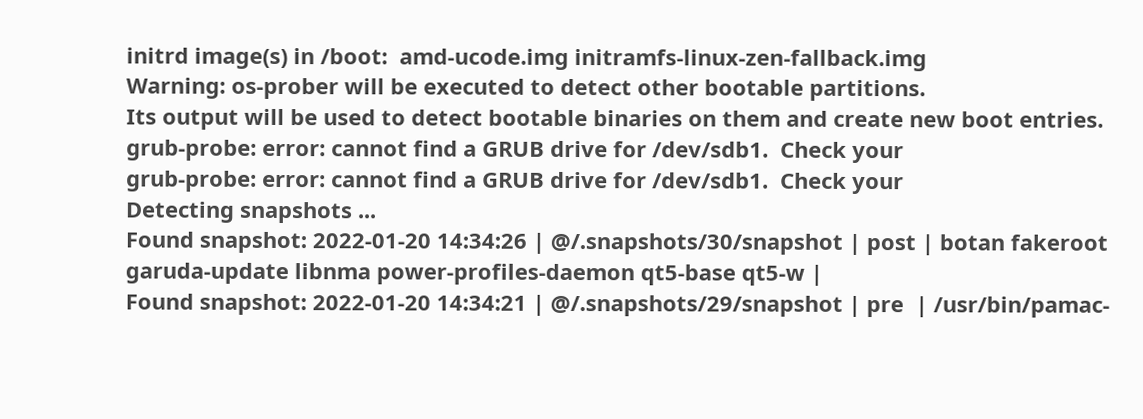initrd image(s) in /boot:  amd-ucode.img initramfs-linux-zen-fallback.img
Warning: os-prober will be executed to detect other bootable partitions.
Its output will be used to detect bootable binaries on them and create new boot entries.
grub-probe: error: cannot find a GRUB drive for /dev/sdb1.  Check your
grub-probe: error: cannot find a GRUB drive for /dev/sdb1.  Check your
Detecting snapshots ...
Found snapshot: 2022-01-20 14:34:26 | @/.snapshots/30/snapshot | post | botan fakeroot garuda-update libnma power-profiles-daemon qt5-base qt5-w |
Found snapshot: 2022-01-20 14:34:21 | @/.snapshots/29/snapshot | pre  | /usr/bin/pamac-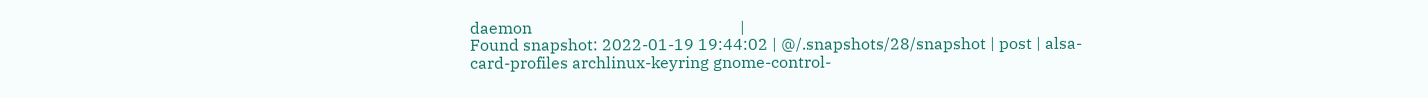daemon                                                    |
Found snapshot: 2022-01-19 19:44:02 | @/.snapshots/28/snapshot | post | alsa-card-profiles archlinux-keyring gnome-control-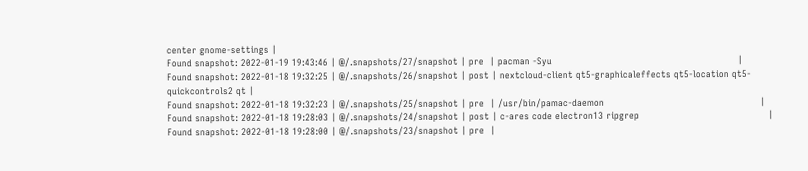center gnome-settings |
Found snapshot: 2022-01-19 19:43:46 | @/.snapshots/27/snapshot | pre  | pacman -Syu                                                              |
Found snapshot: 2022-01-18 19:32:25 | @/.snapshots/26/snapshot | post | nextcloud-client qt5-graphicaleffects qt5-location qt5-quickcontrols2 qt |
Found snapshot: 2022-01-18 19:32:23 | @/.snapshots/25/snapshot | pre  | /usr/bin/pamac-daemon                                                    |
Found snapshot: 2022-01-18 19:28:03 | @/.snapshots/24/snapshot | post | c-ares code electron13 ripgrep                                           |
Found snapshot: 2022-01-18 19:28:00 | @/.snapshots/23/snapshot | pre  |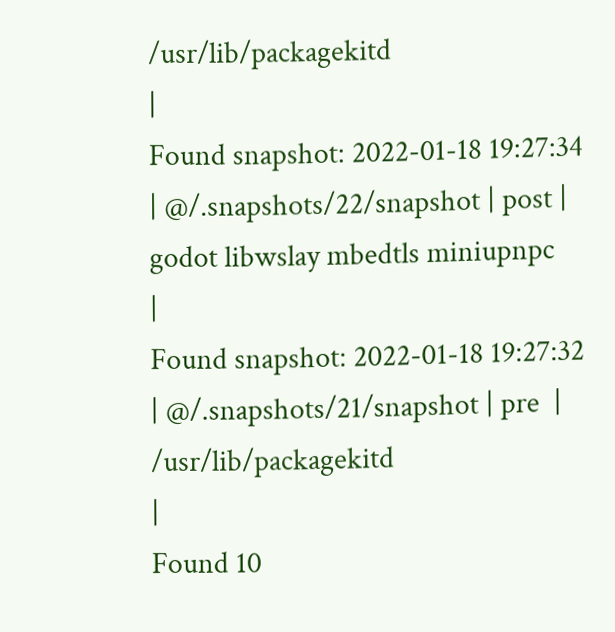/usr/lib/packagekitd                                                     |
Found snapshot: 2022-01-18 19:27:34 | @/.snapshots/22/snapshot | post | godot libwslay mbedtls miniupnpc                                         |
Found snapshot: 2022-01-18 19:27:32 | @/.snapshots/21/snapshot | pre  | /usr/lib/packagekitd                                                     |
Found 10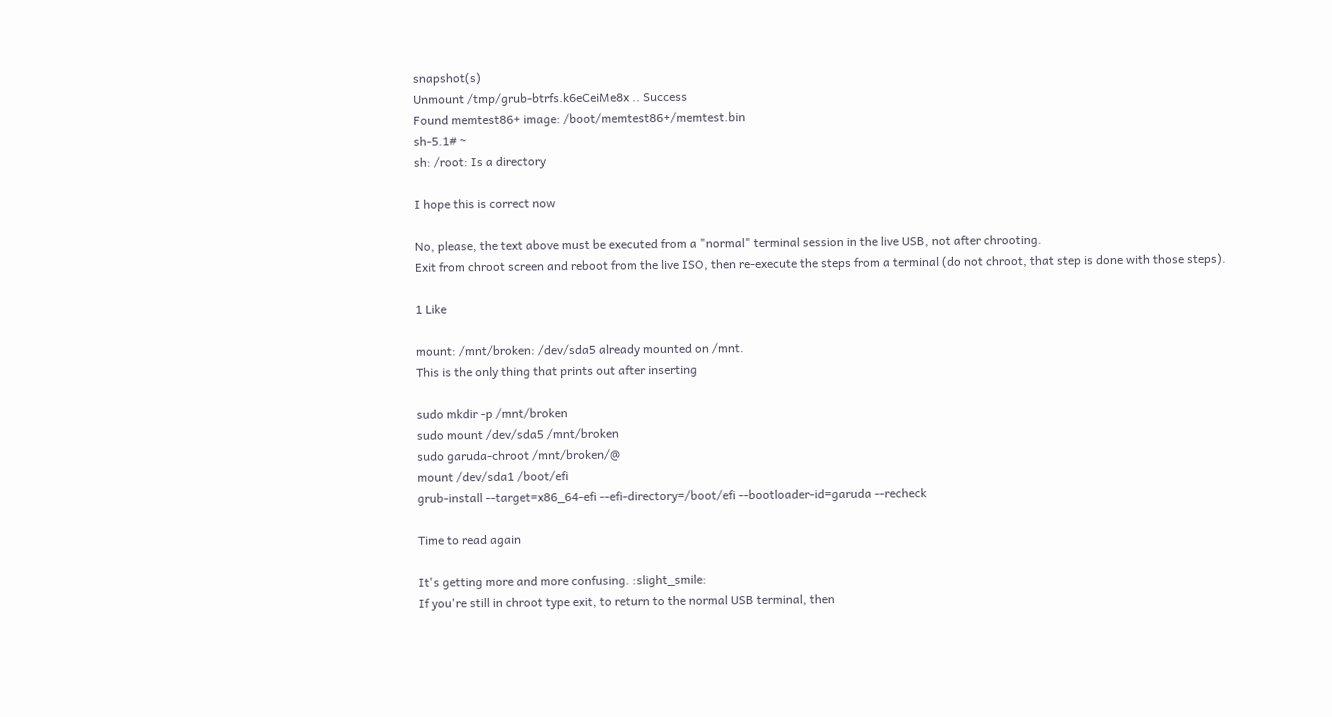snapshot(s)
Unmount /tmp/grub-btrfs.k6eCeiMe8x .. Success
Found memtest86+ image: /boot/memtest86+/memtest.bin
sh-5.1# ~
sh: /root: Is a directory

I hope this is correct now

No, please, the text above must be executed from a "normal" terminal session in the live USB, not after chrooting.
Exit from chroot screen and reboot from the live ISO, then re-execute the steps from a terminal (do not chroot, that step is done with those steps).

1 Like

mount: /mnt/broken: /dev/sda5 already mounted on /mnt.
This is the only thing that prints out after inserting

sudo mkdir -p /mnt/broken
sudo mount /dev/sda5 /mnt/broken
sudo garuda-chroot /mnt/broken/@
mount /dev/sda1 /boot/efi
grub-install --target=x86_64-efi --efi-directory=/boot/efi --bootloader-id=garuda --recheck

Time to read again

It's getting more and more confusing. :slight_smile:
If you're still in chroot type exit, to return to the normal USB terminal, then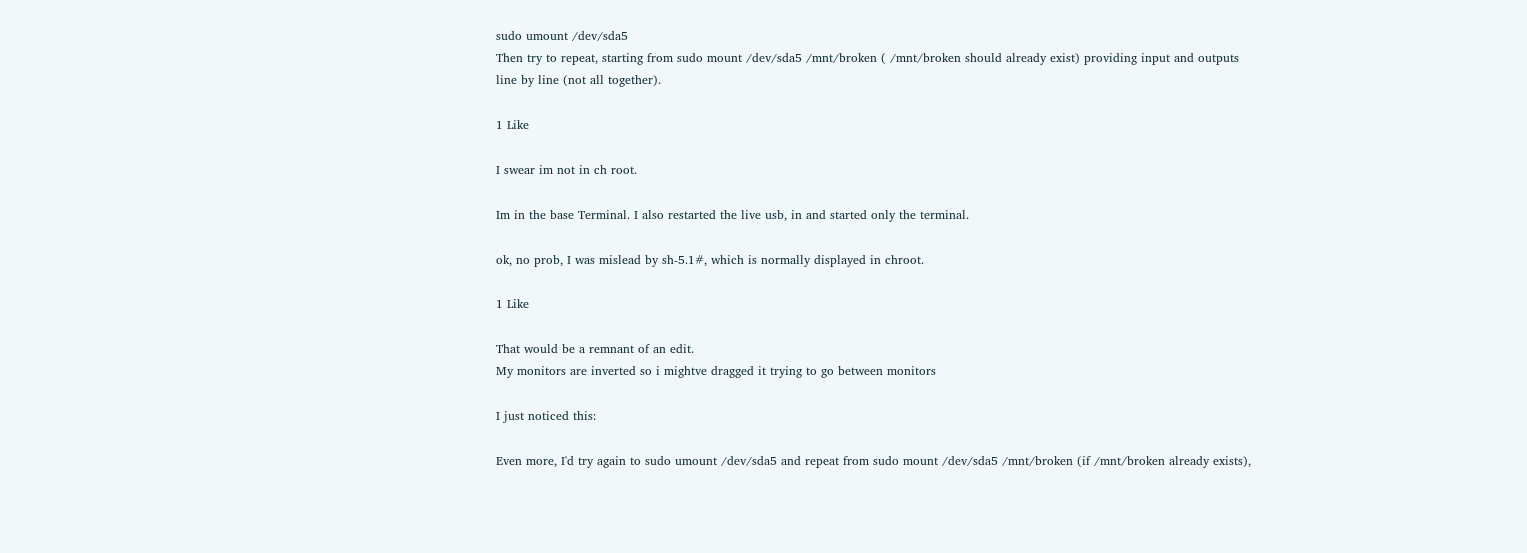sudo umount /dev/sda5
Then try to repeat, starting from sudo mount /dev/sda5 /mnt/broken ( /mnt/broken should already exist) providing input and outputs line by line (not all together).

1 Like

I swear im not in ch root.

Im in the base Terminal. I also restarted the live usb, in and started only the terminal.

ok, no prob, I was mislead by sh-5.1#, which is normally displayed in chroot.

1 Like

That would be a remnant of an edit.
My monitors are inverted so i mightve dragged it trying to go between monitors

I just noticed this:

Even more, I'd try again to sudo umount /dev/sda5 and repeat from sudo mount /dev/sda5 /mnt/broken (if /mnt/broken already exists),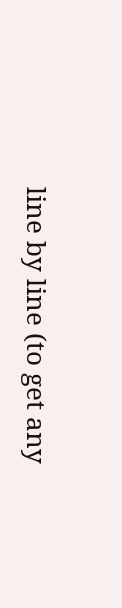line by line (to get any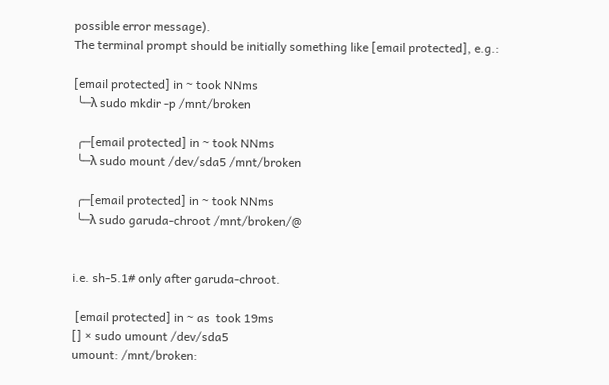possible error message).
The terminal prompt should be initially something like [email protected], e.g.:

[email protected] in ~ took NNms
 ╰─λ sudo mkdir -p /mnt/broken

 ╭─[email protected] in ~ took NNms
 ╰─λ sudo mount /dev/sda5 /mnt/broken

 ╭─[email protected] in ~ took NNms
 ╰─λ sudo garuda-chroot /mnt/broken/@


i.e. sh-5.1# only after garuda-chroot.

 [email protected] in ~ as  took 19ms
[] × sudo umount /dev/sda5
umount: /mnt/broken: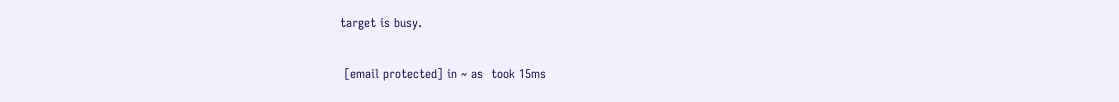target is busy.

 [email protected] in ~ as  took 15ms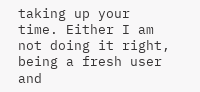taking up your time. Either I am not doing it right, being a fresh user and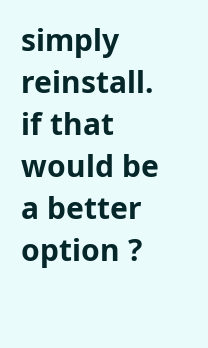simply reinstall. if that would be a better option ?